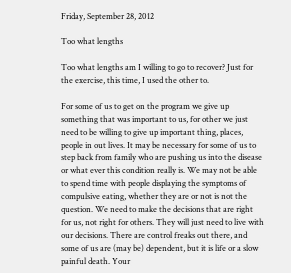Friday, September 28, 2012

Too what lengths

Too what lengths am I willing to go to recover? Just for the exercise, this time, I used the other to.

For some of us to get on the program we give up something that was important to us, for other we just need to be willing to give up important thing, places, people in out lives. It may be necessary for some of us to step back from family who are pushing us into the disease or what ever this condition really is. We may not be able to spend time with people displaying the symptoms of compulsive eating, whether they are or not is not the question. We need to make the decisions that are right for us, not right for others. They will just need to live with our decisions. There are control freaks out there, and some of us are (may be) dependent, but it is life or a slow painful death. Your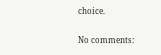choice.

No comments: